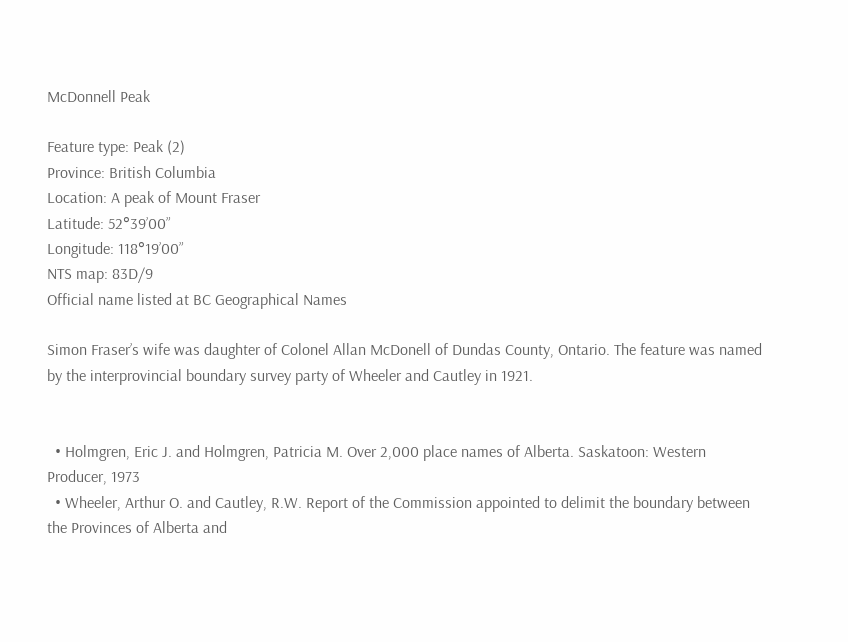McDonnell Peak

Feature type: Peak (2)
Province: British Columbia
Location: A peak of Mount Fraser
Latitude: 52°39’00”
Longitude: 118°19’00”
NTS map: 83D/9
Official name listed at BC Geographical Names

Simon Fraser’s wife was daughter of Colonel Allan McDonell of Dundas County, Ontario. The feature was named by the interprovincial boundary survey party of Wheeler and Cautley in 1921.


  • Holmgren, Eric J. and Holmgren, Patricia M. Over 2,000 place names of Alberta. Saskatoon: Western Producer, 1973
  • Wheeler, Arthur O. and Cautley, R.W. Report of the Commission appointed to delimit the boundary between the Provinces of Alberta and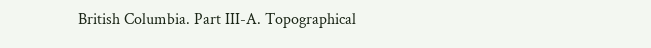British Columbia. Part III-A. Topographical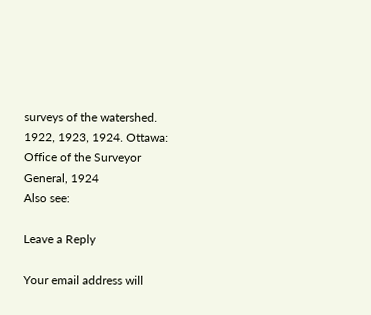surveys of the watershed. 1922, 1923, 1924. Ottawa: Office of the Surveyor General, 1924
Also see:

Leave a Reply

Your email address will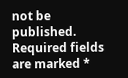not be published. Required fields are marked *